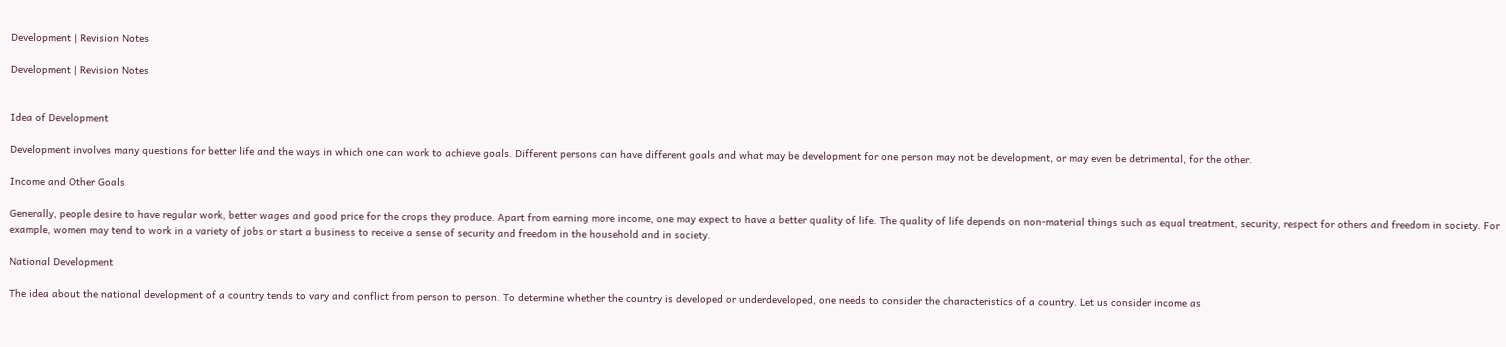Development | Revision Notes

Development | Revision Notes


Idea of Development

Development involves many questions for better life and the ways in which one can work to achieve goals. Different persons can have different goals and what may be development for one person may not be development, or may even be detrimental, for the other.

Income and Other Goals

Generally, people desire to have regular work, better wages and good price for the crops they produce. Apart from earning more income, one may expect to have a better quality of life. The quality of life depends on non-material things such as equal treatment, security, respect for others and freedom in society. For example, women may tend to work in a variety of jobs or start a business to receive a sense of security and freedom in the household and in society.

National Development

The idea about the national development of a country tends to vary and conflict from person to person. To determine whether the country is developed or underdeveloped, one needs to consider the characteristics of a country. Let us consider income as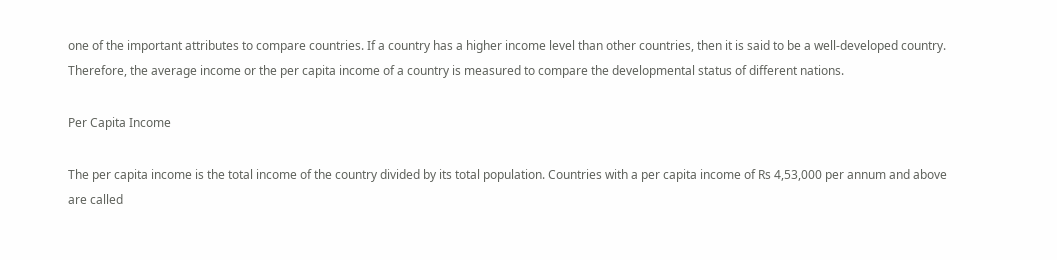one of the important attributes to compare countries. If a country has a higher income level than other countries, then it is said to be a well-developed country. Therefore, the average income or the per capita income of a country is measured to compare the developmental status of different nations.

Per Capita Income

The per capita income is the total income of the country divided by its total population. Countries with a per capita income of Rs 4,53,000 per annum and above are called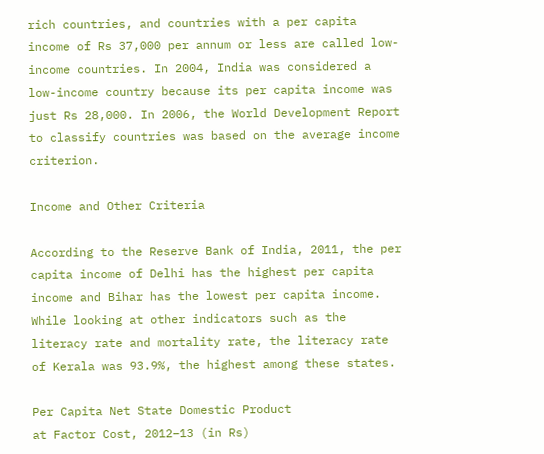rich countries, and countries with a per capita income of Rs 37,000 per annum or less are called low-income countries. In 2004, India was considered a low-income country because its per capita income was just Rs 28,000. In 2006, the World Development Report to classify countries was based on the average income criterion.

Income and Other Criteria

According to the Reserve Bank of India, 2011, the per capita income of Delhi has the highest per capita income and Bihar has the lowest per capita income. While looking at other indicators such as the literacy rate and mortality rate, the literacy rate of Kerala was 93.9%, the highest among these states.

Per Capita Net State Domestic Product
at Factor Cost, 2012–13 (in Rs)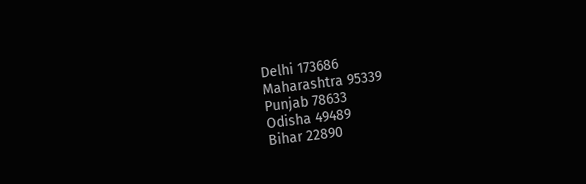Delhi 173686
Maharashtra 95339
Punjab 78633
Odisha 49489
Bihar 22890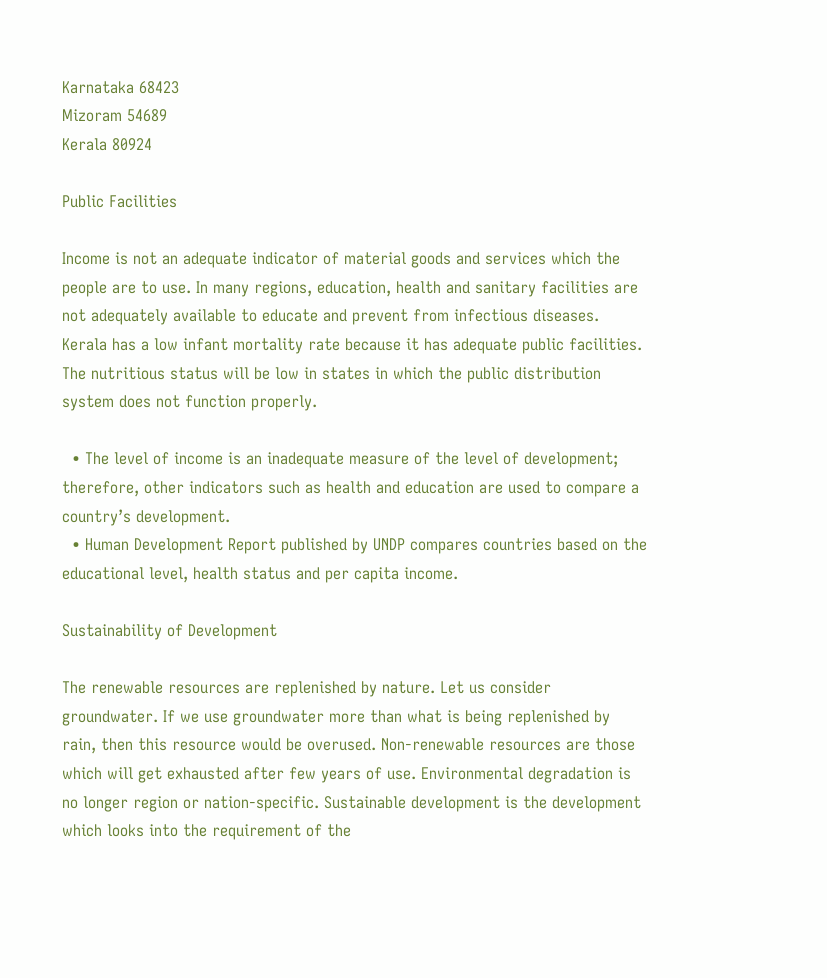Karnataka 68423
Mizoram 54689
Kerala 80924

Public Facilities

Income is not an adequate indicator of material goods and services which the people are to use. In many regions, education, health and sanitary facilities are not adequately available to educate and prevent from infectious diseases. Kerala has a low infant mortality rate because it has adequate public facilities. The nutritious status will be low in states in which the public distribution system does not function properly.

  • The level of income is an inadequate measure of the level of development; therefore, other indicators such as health and education are used to compare a country’s development.
  • Human Development Report published by UNDP compares countries based on the educational level, health status and per capita income.

Sustainability of Development

The renewable resources are replenished by nature. Let us consider groundwater. If we use groundwater more than what is being replenished by rain, then this resource would be overused. Non-renewable resources are those which will get exhausted after few years of use. Environmental degradation is no longer region or nation-specific. Sustainable development is the development which looks into the requirement of the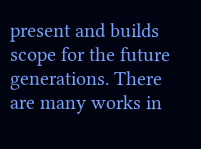present and builds scope for the future generations. There are many works in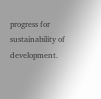progress for sustainability of development.